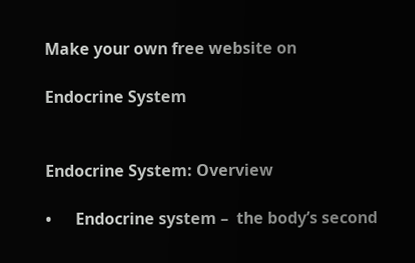Make your own free website on

Endocrine System


Endocrine System: Overview

•      Endocrine system –  the body’s second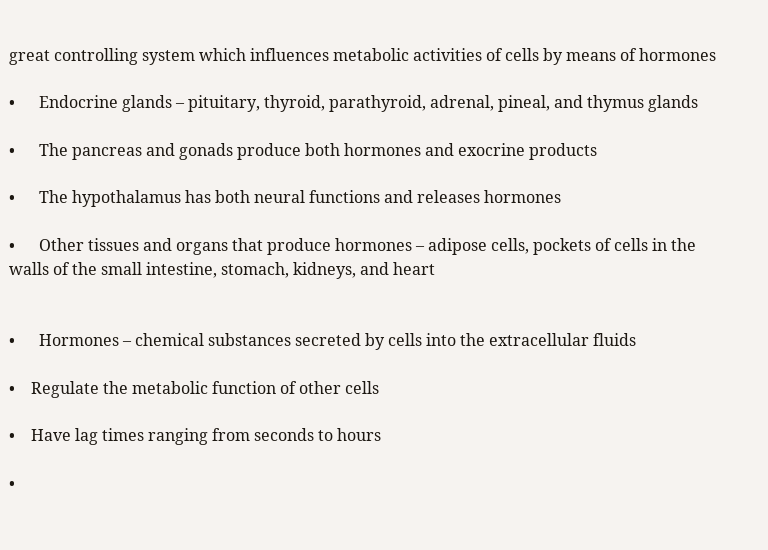great controlling system which influences metabolic activities of cells by means of hormones

•      Endocrine glands – pituitary, thyroid, parathyroid, adrenal, pineal, and thymus glands

•      The pancreas and gonads produce both hormones and exocrine products

•      The hypothalamus has both neural functions and releases hormones

•      Other tissues and organs that produce hormones – adipose cells, pockets of cells in the walls of the small intestine, stomach, kidneys, and heart


•      Hormones – chemical substances secreted by cells into the extracellular fluids

•    Regulate the metabolic function of other cells

•    Have lag times ranging from seconds to hours

•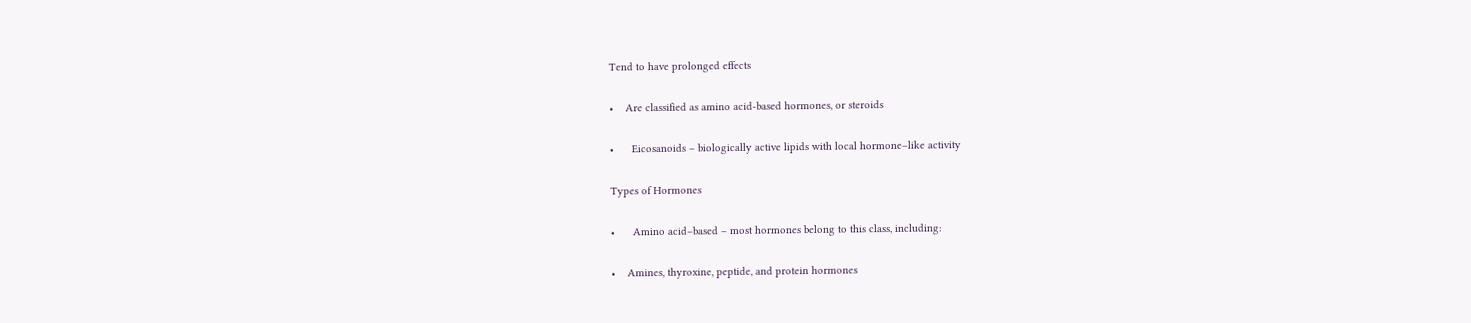Tend to have prolonged effects

•    Are classified as amino acid-based hormones, or steroids

•      Eicosanoids – biologically active lipids with local hormone–like activity

Types of Hormones

•      Amino acid–based – most hormones belong to this class, including:

•    Amines, thyroxine, peptide, and protein hormones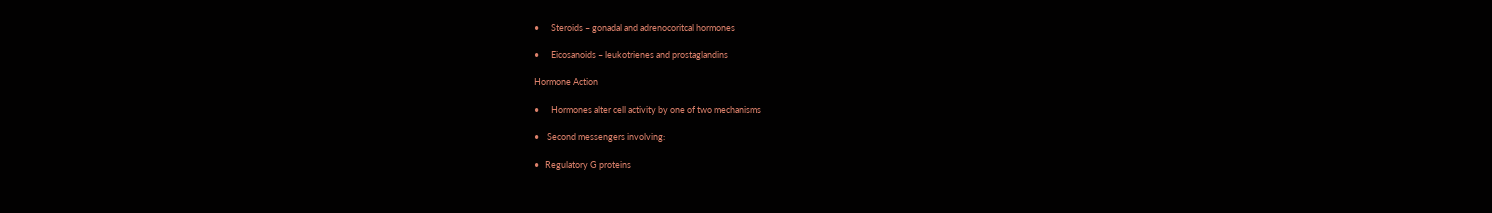•      Steroids – gonadal and adrenocoritcal hormones

•      Eicosanoids – leukotrienes and prostaglandins

Hormone Action

•      Hormones alter cell activity by one of two mechanisms

•    Second messengers involving:

•   Regulatory G proteins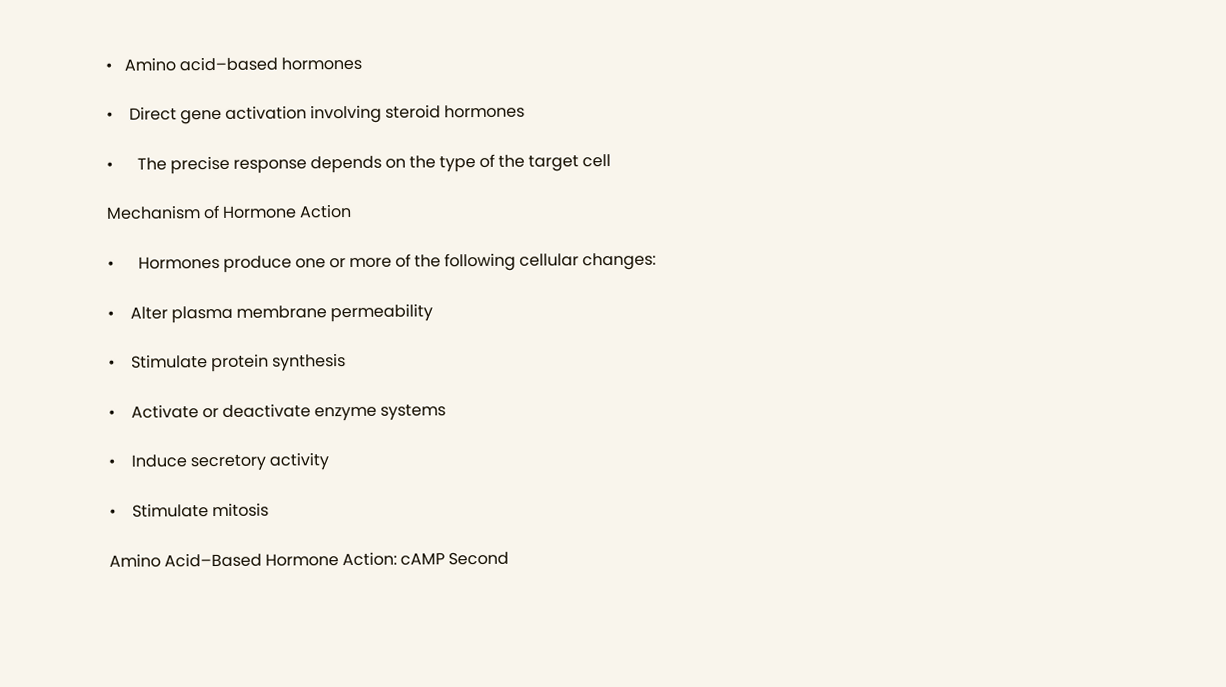•   Amino acid–based hormones

•    Direct gene activation involving steroid hormones

•      The precise response depends on the type of the target cell

Mechanism of Hormone Action

•      Hormones produce one or more of the following cellular changes:

•    Alter plasma membrane permeability

•    Stimulate protein synthesis

•    Activate or deactivate enzyme systems

•    Induce secretory activity

•    Stimulate mitosis

Amino Acid–Based Hormone Action: cAMP Second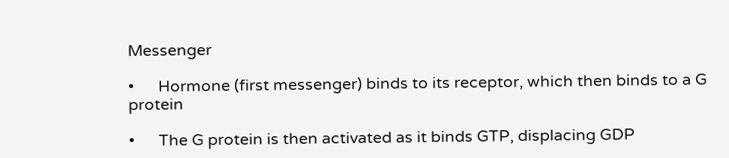Messenger

•      Hormone (first messenger) binds to its receptor, which then binds to a G protein

•      The G protein is then activated as it binds GTP, displacing GDP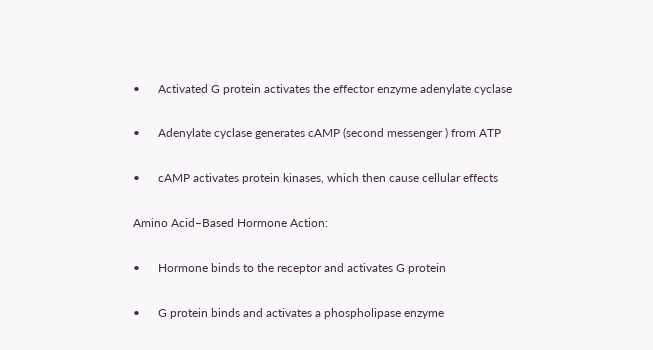•      Activated G protein activates the effector enzyme adenylate cyclase

•      Adenylate cyclase generates cAMP (second messenger ) from ATP

•      cAMP activates protein kinases, which then cause cellular effects

Amino Acid–Based Hormone Action:

•      Hormone binds to the receptor and activates G protein

•      G protein binds and activates a phospholipase enzyme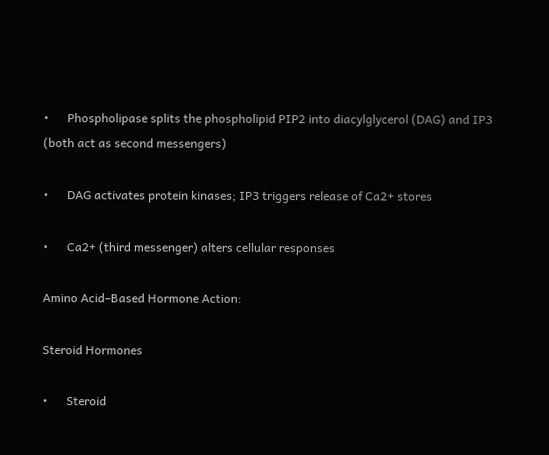•      Phospholipase splits the phospholipid PIP2 into diacylglycerol (DAG) and IP3 (both act as second messengers)

•      DAG activates protein kinases; IP3 triggers release of Ca2+ stores

•      Ca2+ (third messenger) alters cellular responses

Amino Acid–Based Hormone Action:

Steroid Hormones

•      Steroid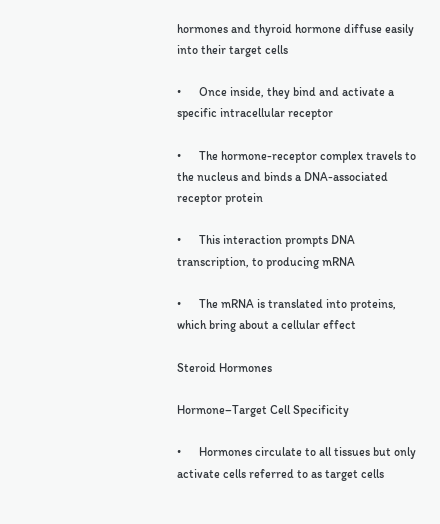hormones and thyroid hormone diffuse easily into their target cells

•      Once inside, they bind and activate a specific intracellular receptor

•      The hormone-receptor complex travels to the nucleus and binds a DNA-associated receptor protein

•      This interaction prompts DNA transcription, to producing mRNA

•      The mRNA is translated into proteins, which bring about a cellular effect

Steroid Hormones

Hormone–Target Cell Specificity

•      Hormones circulate to all tissues but only activate cells referred to as target cells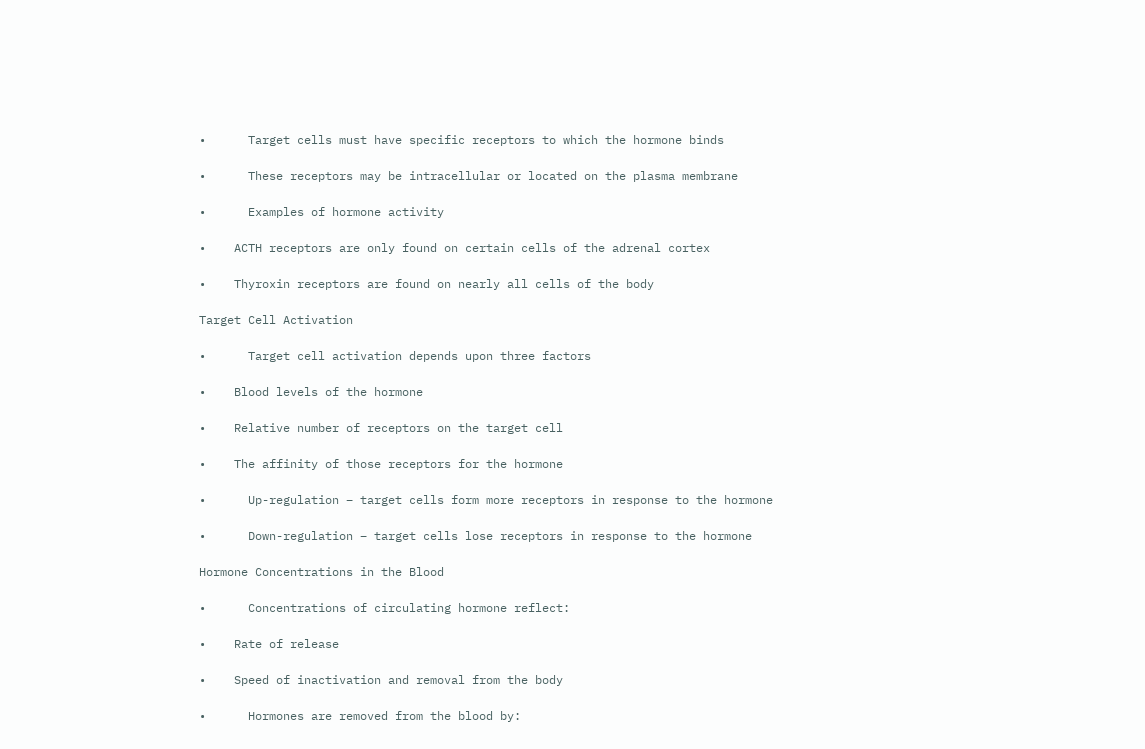•      Target cells must have specific receptors to which the hormone binds

•      These receptors may be intracellular or located on the plasma membrane

•      Examples of hormone activity

•    ACTH receptors are only found on certain cells of the adrenal cortex

•    Thyroxin receptors are found on nearly all cells of the body

Target Cell Activation

•      Target cell activation depends upon three factors

•    Blood levels of the hormone

•    Relative number of receptors on the target cell

•    The affinity of those receptors for the hormone

•      Up-regulation – target cells form more receptors in response to the hormone

•      Down-regulation – target cells lose receptors in response to the hormone

Hormone Concentrations in the Blood

•      Concentrations of circulating hormone reflect:

•    Rate of release

•    Speed of inactivation and removal from the body

•      Hormones are removed from the blood by: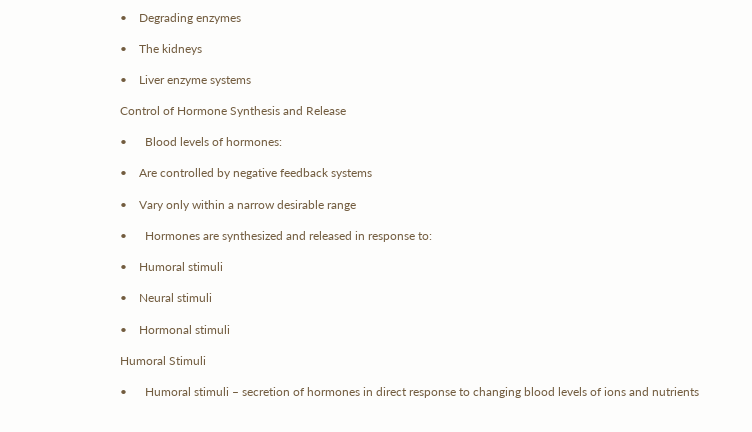•    Degrading enzymes

•    The kidneys

•    Liver enzyme systems

Control of Hormone Synthesis and Release

•      Blood levels of hormones:

•    Are controlled by negative feedback systems

•    Vary only within a narrow desirable range

•      Hormones are synthesized and released in response to:

•    Humoral stimuli

•    Neural stimuli

•    Hormonal stimuli

Humoral Stimuli

•      Humoral stimuli – secretion of hormones in direct response to changing blood levels of ions and nutrients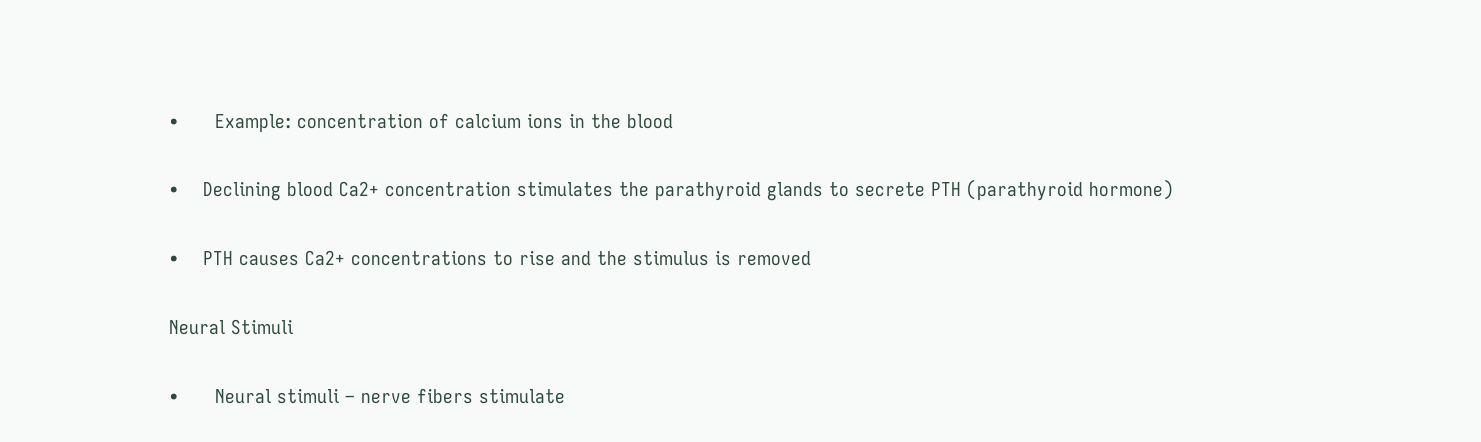•      Example: concentration of calcium ions in the blood

•    Declining blood Ca2+ concentration stimulates the parathyroid glands to secrete PTH (parathyroid hormone)

•    PTH causes Ca2+ concentrations to rise and the stimulus is removed

Neural Stimuli

•      Neural stimuli – nerve fibers stimulate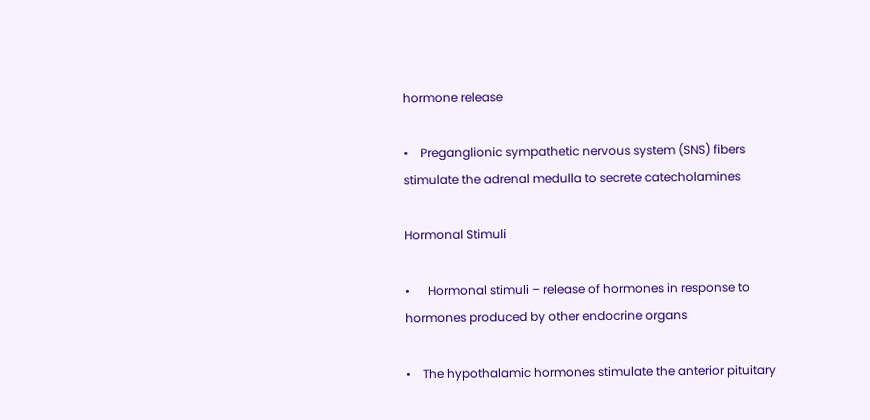hormone release

•    Preganglionic sympathetic nervous system (SNS) fibers stimulate the adrenal medulla to secrete catecholamines

Hormonal Stimuli

•      Hormonal stimuli – release of hormones in response to hormones produced by other endocrine organs

•    The hypothalamic hormones stimulate the anterior pituitary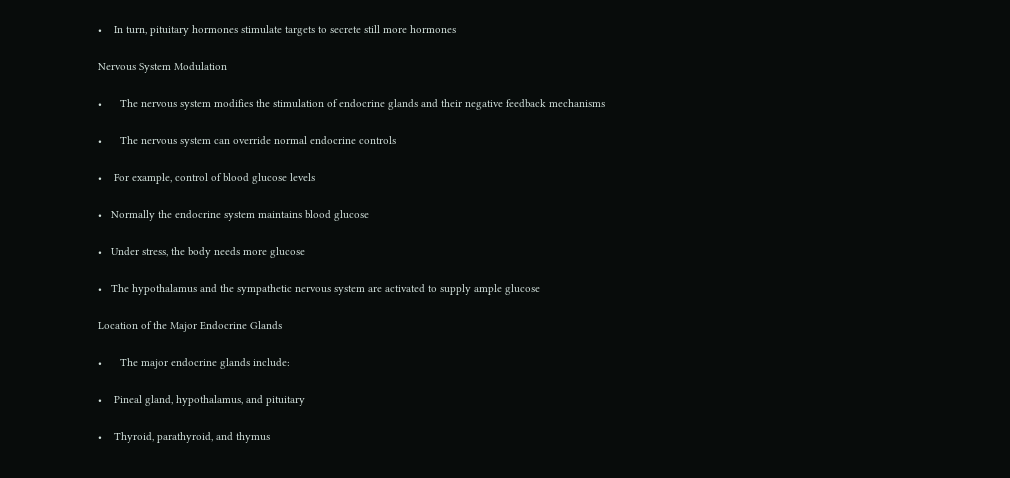•    In turn, pituitary hormones stimulate targets to secrete still more hormones

Nervous System Modulation

•      The nervous system modifies the stimulation of endocrine glands and their negative feedback mechanisms

•      The nervous system can override normal endocrine controls

•    For example, control of blood glucose levels

•   Normally the endocrine system maintains blood glucose

•   Under stress, the body needs more glucose

•   The hypothalamus and the sympathetic nervous system are activated to supply ample glucose

Location of the Major Endocrine Glands

•      The major endocrine glands include:

•    Pineal gland, hypothalamus, and pituitary

•    Thyroid, parathyroid, and thymus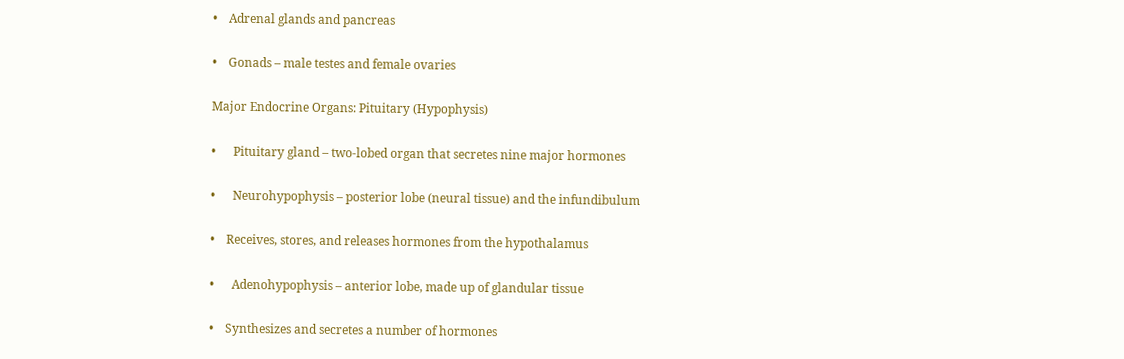•    Adrenal glands and pancreas

•    Gonads – male testes and female ovaries

Major Endocrine Organs: Pituitary (Hypophysis)

•      Pituitary gland – two-lobed organ that secretes nine major hormones

•      Neurohypophysis – posterior lobe (neural tissue) and the infundibulum

•    Receives, stores, and releases hormones from the hypothalamus

•      Adenohypophysis – anterior lobe, made up of glandular tissue

•    Synthesizes and secretes a number of hormones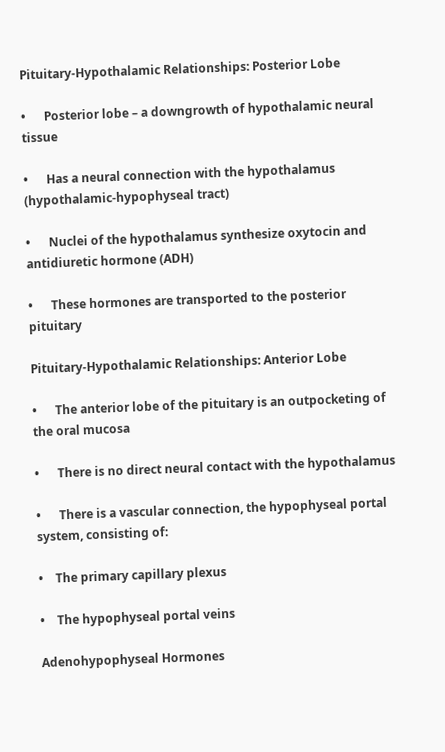Pituitary-Hypothalamic Relationships: Posterior Lobe

•      Posterior lobe – a downgrowth of hypothalamic neural tissue

•      Has a neural connection with the hypothalamus (hypothalamic-hypophyseal tract)

•      Nuclei of the hypothalamus synthesize oxytocin and antidiuretic hormone (ADH)

•      These hormones are transported to the posterior pituitary

Pituitary-Hypothalamic Relationships: Anterior Lobe

•      The anterior lobe of the pituitary is an outpocketing of the oral mucosa

•      There is no direct neural contact with the hypothalamus

•      There is a vascular connection, the hypophyseal portal system, consisting of:

•    The primary capillary plexus

•    The hypophyseal portal veins

Adenohypophyseal Hormones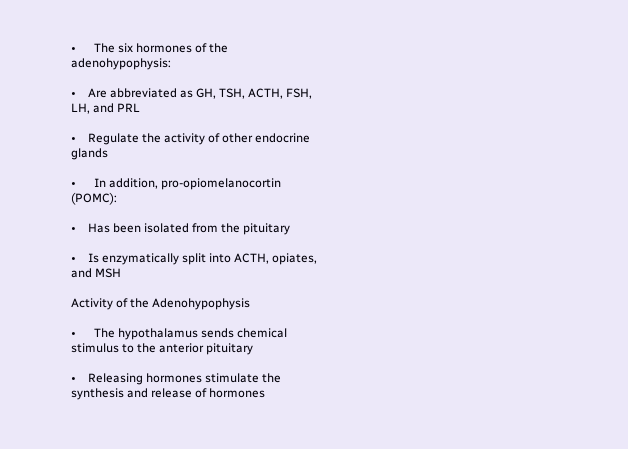•      The six hormones of the adenohypophysis:

•    Are abbreviated as GH, TSH, ACTH, FSH, LH, and PRL

•    Regulate the activity of other endocrine glands

•      In addition, pro-opiomelanocortin (POMC):

•    Has been isolated from the pituitary

•    Is enzymatically split into ACTH, opiates, and MSH

Activity of the Adenohypophysis

•      The hypothalamus sends chemical stimulus to the anterior pituitary

•    Releasing hormones stimulate the synthesis and release of hormones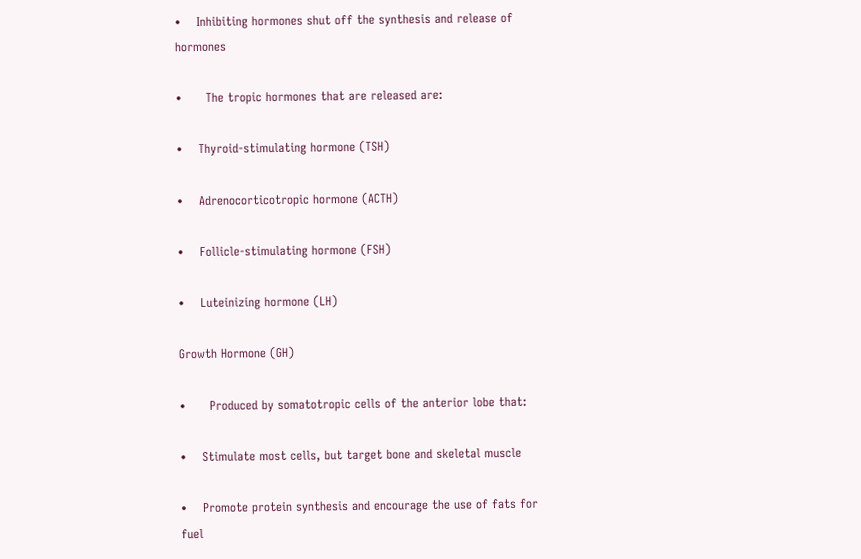•    Inhibiting hormones shut off the synthesis and release of hormones

•      The tropic hormones that are released are:

•    Thyroid-stimulating hormone (TSH)

•    Adrenocorticotropic hormone (ACTH)

•    Follicle-stimulating hormone (FSH)

•    Luteinizing hormone (LH)

Growth Hormone (GH)

•      Produced by somatotropic cells of the anterior lobe that:

•    Stimulate most cells, but target bone and skeletal muscle

•    Promote protein synthesis and encourage the use of fats for fuel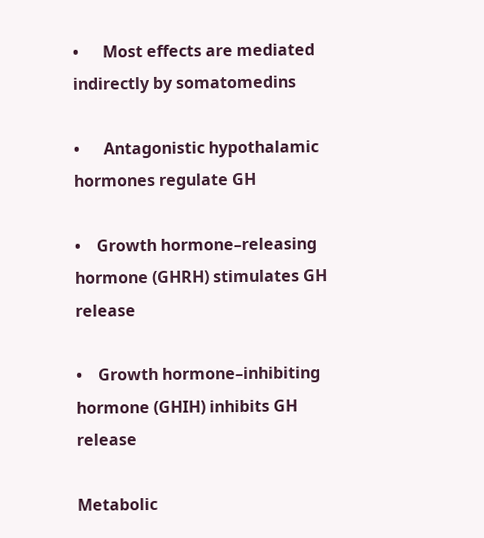•      Most effects are mediated indirectly by somatomedins

•      Antagonistic hypothalamic hormones regulate GH

•    Growth hormone–releasing hormone (GHRH) stimulates GH release

•    Growth hormone–inhibiting hormone (GHIH) inhibits GH release

Metabolic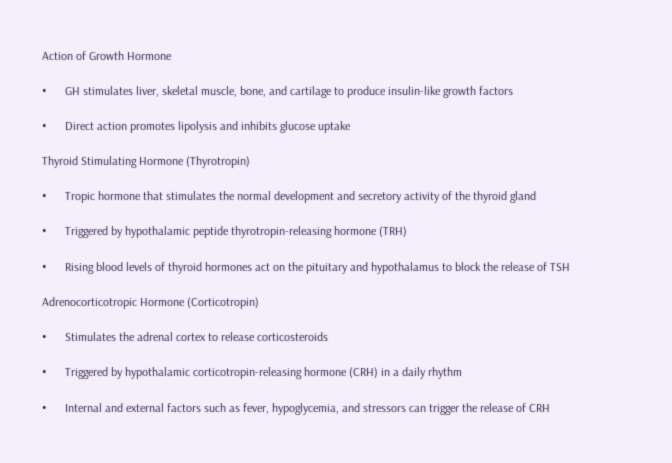Action of Growth Hormone

•      GH stimulates liver, skeletal muscle, bone, and cartilage to produce insulin-like growth factors

•      Direct action promotes lipolysis and inhibits glucose uptake

Thyroid Stimulating Hormone (Thyrotropin)

•      Tropic hormone that stimulates the normal development and secretory activity of the thyroid gland

•      Triggered by hypothalamic peptide thyrotropin-releasing hormone (TRH)

•      Rising blood levels of thyroid hormones act on the pituitary and hypothalamus to block the release of TSH

Adrenocorticotropic Hormone (Corticotropin)

•      Stimulates the adrenal cortex to release corticosteroids

•      Triggered by hypothalamic corticotropin-releasing hormone (CRH) in a daily rhythm

•      Internal and external factors such as fever, hypoglycemia, and stressors can trigger the release of CRH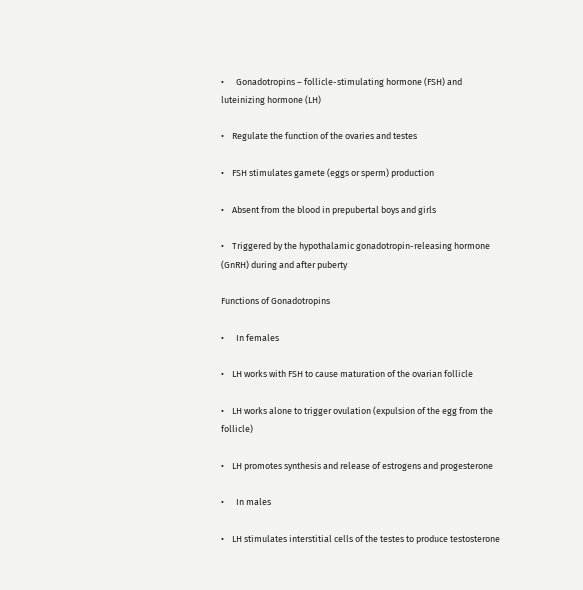•      Gonadotropins – follicle-stimulating hormone (FSH) and luteinizing hormone (LH)

•    Regulate the function of the ovaries and testes

•    FSH stimulates gamete (eggs or sperm) production

•    Absent from the blood in prepubertal boys and girls

•    Triggered by the hypothalamic gonadotropin-releasing hormone (GnRH) during and after puberty

Functions of Gonadotropins

•      In females

•    LH works with FSH to cause maturation of the ovarian follicle

•    LH works alone to trigger ovulation (expulsion of the egg from the follicle)

•    LH promotes synthesis and release of estrogens and progesterone

•      In males

•    LH stimulates interstitial cells of the testes to produce testosterone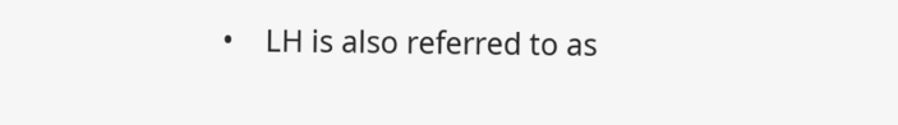•    LH is also referred to as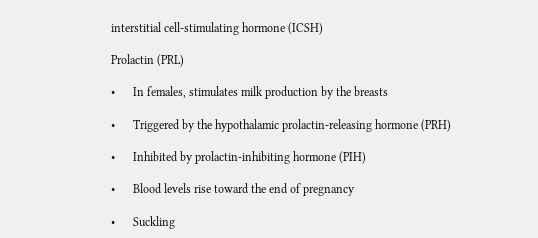interstitial cell-stimulating hormone (ICSH)

Prolactin (PRL)

•      In females, stimulates milk production by the breasts

•      Triggered by the hypothalamic prolactin-releasing hormone (PRH)

•      Inhibited by prolactin-inhibiting hormone (PIH)

•      Blood levels rise toward the end of pregnancy

•      Suckling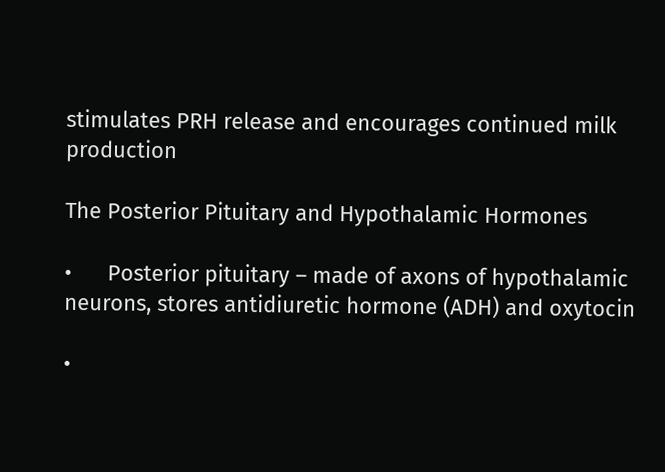stimulates PRH release and encourages continued milk production

The Posterior Pituitary and Hypothalamic Hormones

•      Posterior pituitary – made of axons of hypothalamic neurons, stores antidiuretic hormone (ADH) and oxytocin

•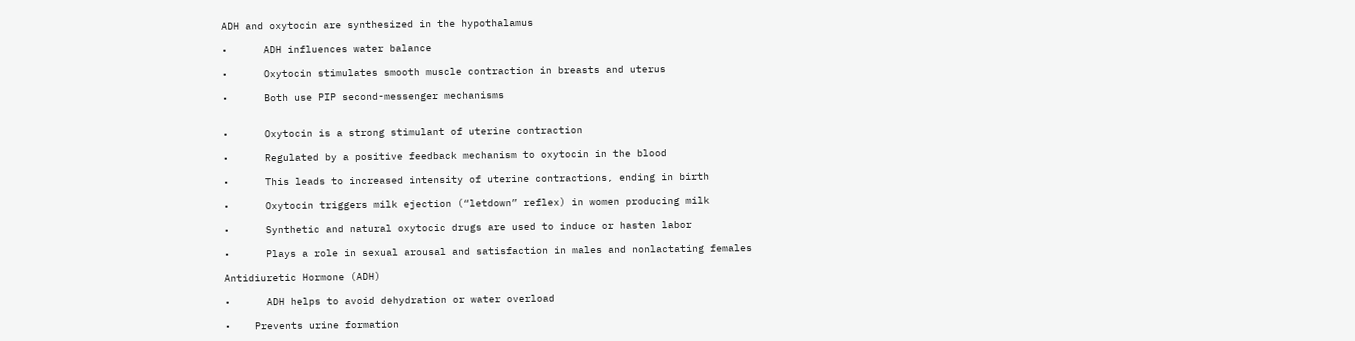ADH and oxytocin are synthesized in the hypothalamus

•      ADH influences water balance

•      Oxytocin stimulates smooth muscle contraction in breasts and uterus

•      Both use PIP second-messenger mechanisms


•      Oxytocin is a strong stimulant of uterine contraction

•      Regulated by a positive feedback mechanism to oxytocin in the blood

•      This leads to increased intensity of uterine contractions, ending in birth

•      Oxytocin triggers milk ejection (“letdown” reflex) in women producing milk

•      Synthetic and natural oxytocic drugs are used to induce or hasten labor

•      Plays a role in sexual arousal and satisfaction in males and nonlactating females

Antidiuretic Hormone (ADH)

•      ADH helps to avoid dehydration or water overload

•    Prevents urine formation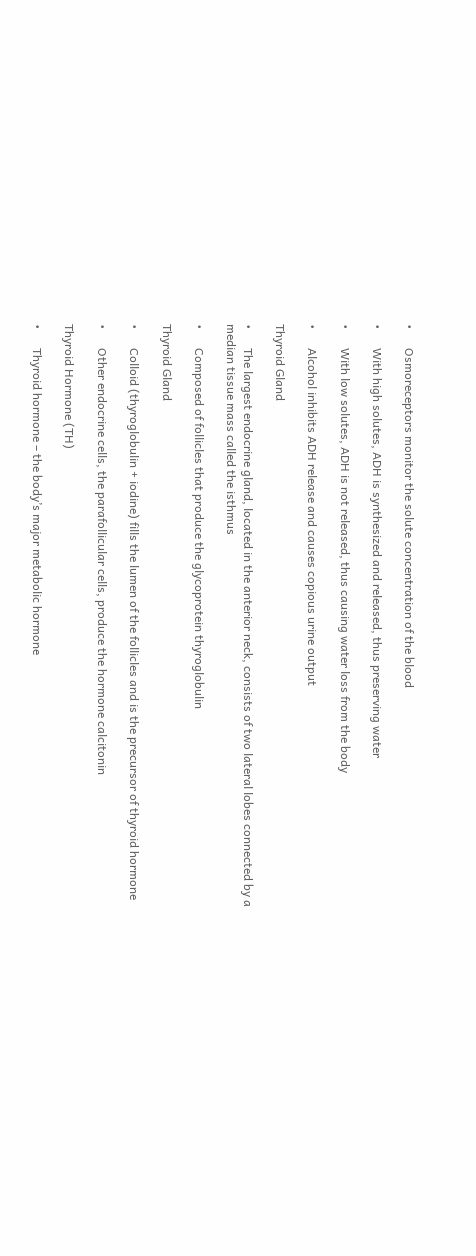•      Osmoreceptors monitor the solute concentration of the blood

•      With high solutes, ADH is synthesized and released, thus preserving water

•      With low solutes, ADH is not released, thus causing water loss from the body

•      Alcohol inhibits ADH release and causes copious urine output

Thyroid Gland

•      The largest endocrine gland, located in the anterior neck, consists of two lateral lobes connected by a median tissue mass called the isthmus

•      Composed of follicles that produce the glycoprotein thyroglobulin

Thyroid Gland

•      Colloid (thyroglobulin + iodine) fills the lumen of the follicles and is the precursor of thyroid hormone

•      Other endocrine cells, the parafollicular cells, produce the hormone calcitonin

Thyroid Hormone (TH)

•      Thyroid hormone – the body’s major metabolic hormone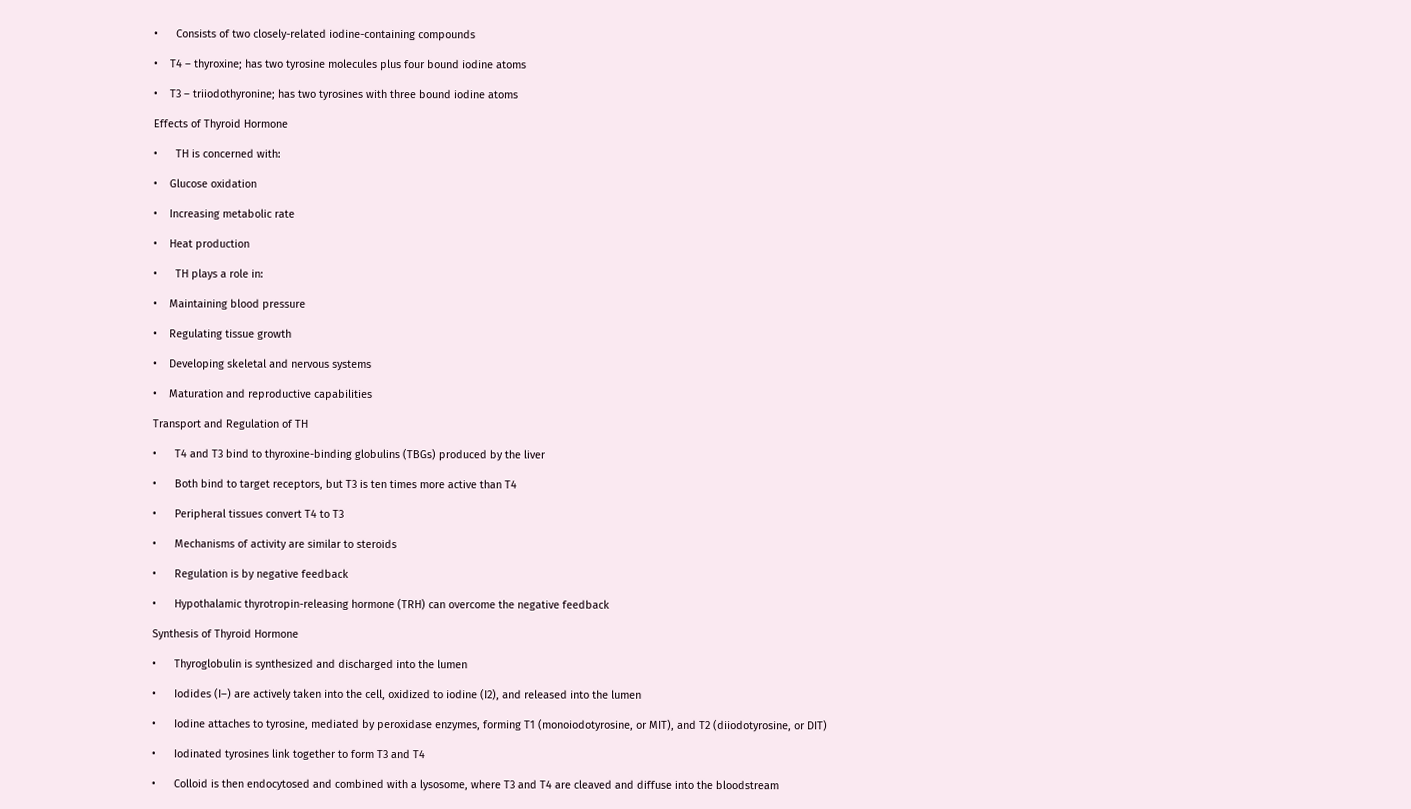•      Consists of two closely-related iodine-containing compounds

•    T4 – thyroxine; has two tyrosine molecules plus four bound iodine atoms

•    T3 – triiodothyronine; has two tyrosines with three bound iodine atoms

Effects of Thyroid Hormone

•      TH is concerned with:

•    Glucose oxidation

•    Increasing metabolic rate

•    Heat production

•      TH plays a role in:

•    Maintaining blood pressure

•    Regulating tissue growth

•    Developing skeletal and nervous systems

•    Maturation and reproductive capabilities

Transport and Regulation of TH

•      T4 and T3 bind to thyroxine-binding globulins (TBGs) produced by the liver

•      Both bind to target receptors, but T3 is ten times more active than T4

•      Peripheral tissues convert T4 to T3

•      Mechanisms of activity are similar to steroids

•      Regulation is by negative feedback

•      Hypothalamic thyrotropin-releasing hormone (TRH) can overcome the negative feedback

Synthesis of Thyroid Hormone

•      Thyroglobulin is synthesized and discharged into the lumen

•      Iodides (I–) are actively taken into the cell, oxidized to iodine (I2), and released into the lumen

•      Iodine attaches to tyrosine, mediated by peroxidase enzymes, forming T1 (monoiodotyrosine, or MIT), and T2 (diiodotyrosine, or DIT)

•      Iodinated tyrosines link together to form T3 and T4

•      Colloid is then endocytosed and combined with a lysosome, where T3 and T4 are cleaved and diffuse into the bloodstream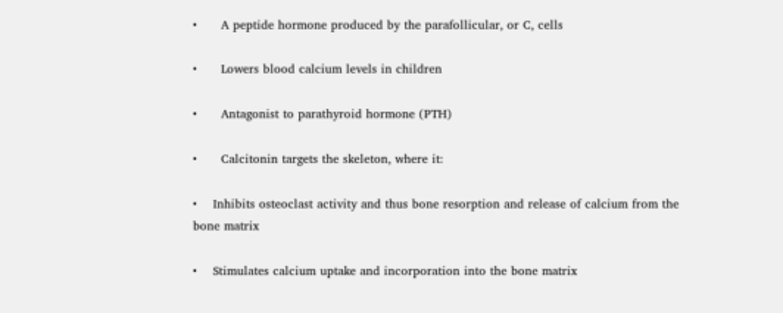•      A peptide hormone produced by the parafollicular, or C, cells

•      Lowers blood calcium levels in children

•      Antagonist to parathyroid hormone (PTH)

•      Calcitonin targets the skeleton, where it:

•    Inhibits osteoclast activity and thus bone resorption and release of calcium from the bone matrix

•    Stimulates calcium uptake and incorporation into the bone matrix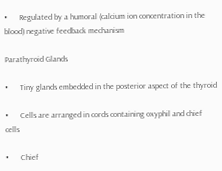•      Regulated by a humoral (calcium ion concentration in the blood) negative feedback mechanism

Parathyroid Glands

•      Tiny glands embedded in the posterior aspect of the thyroid

•      Cells are arranged in cords containing oxyphil and chief cells

•      Chief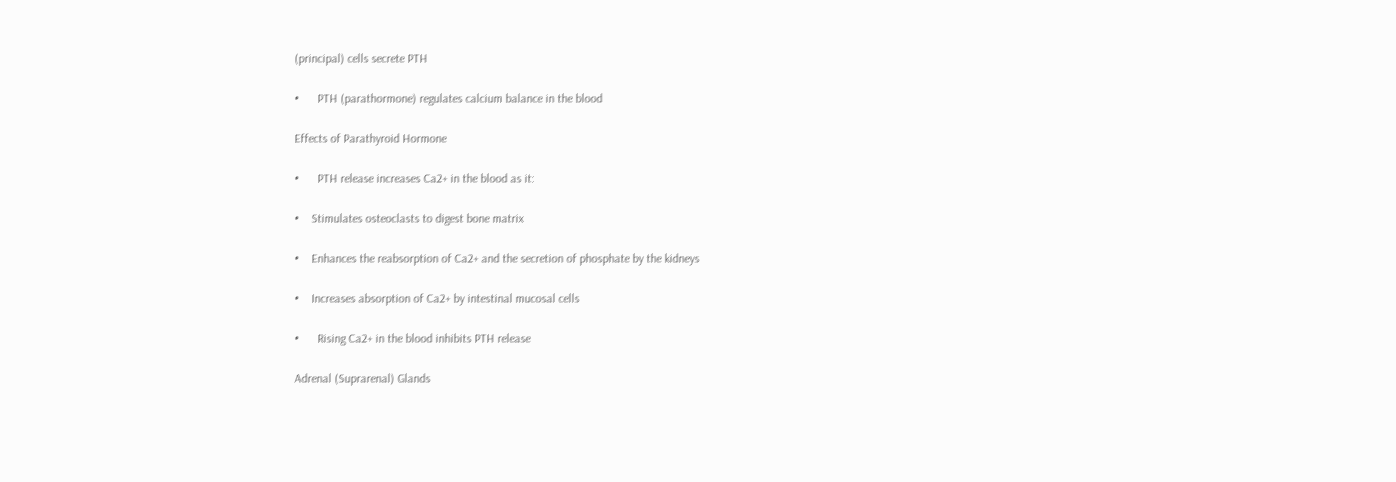(principal) cells secrete PTH

•      PTH (parathormone) regulates calcium balance in the blood

Effects of Parathyroid Hormone

•      PTH release increases Ca2+ in the blood as it:

•    Stimulates osteoclasts to digest bone matrix

•    Enhances the reabsorption of Ca2+ and the secretion of phosphate by the kidneys

•    Increases absorption of Ca2+ by intestinal mucosal cells

•      Rising Ca2+ in the blood inhibits PTH release

Adrenal (Suprarenal) Glands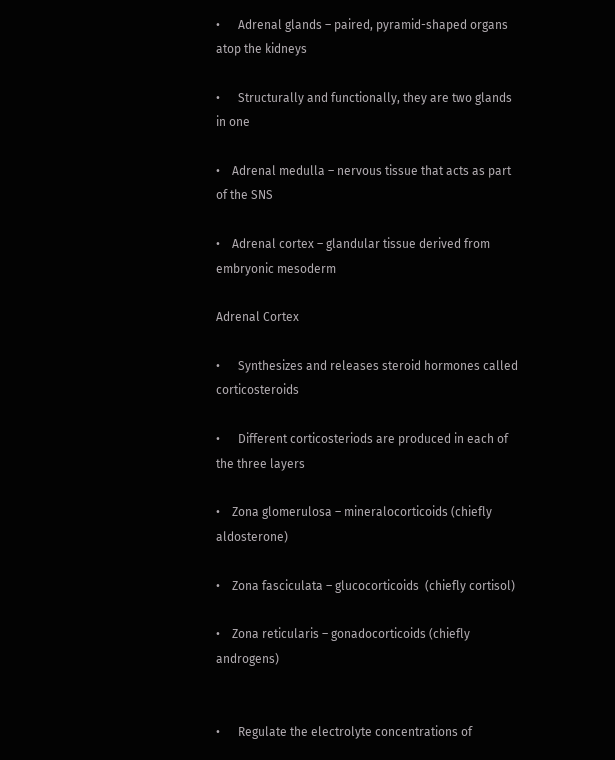•      Adrenal glands – paired, pyramid-shaped organs atop the kidneys

•      Structurally and functionally, they are two glands in one

•    Adrenal medulla – nervous tissue that acts as part of the SNS

•    Adrenal cortex – glandular tissue derived from embryonic mesoderm

Adrenal Cortex

•      Synthesizes and releases steroid hormones called corticosteroids

•      Different corticosteriods are produced in each of the three layers

•    Zona glomerulosa – mineralocorticoids (chiefly aldosterone)

•    Zona fasciculata – glucocorticoids  (chiefly cortisol)

•    Zona reticularis – gonadocorticoids (chiefly androgens)


•      Regulate the electrolyte concentrations of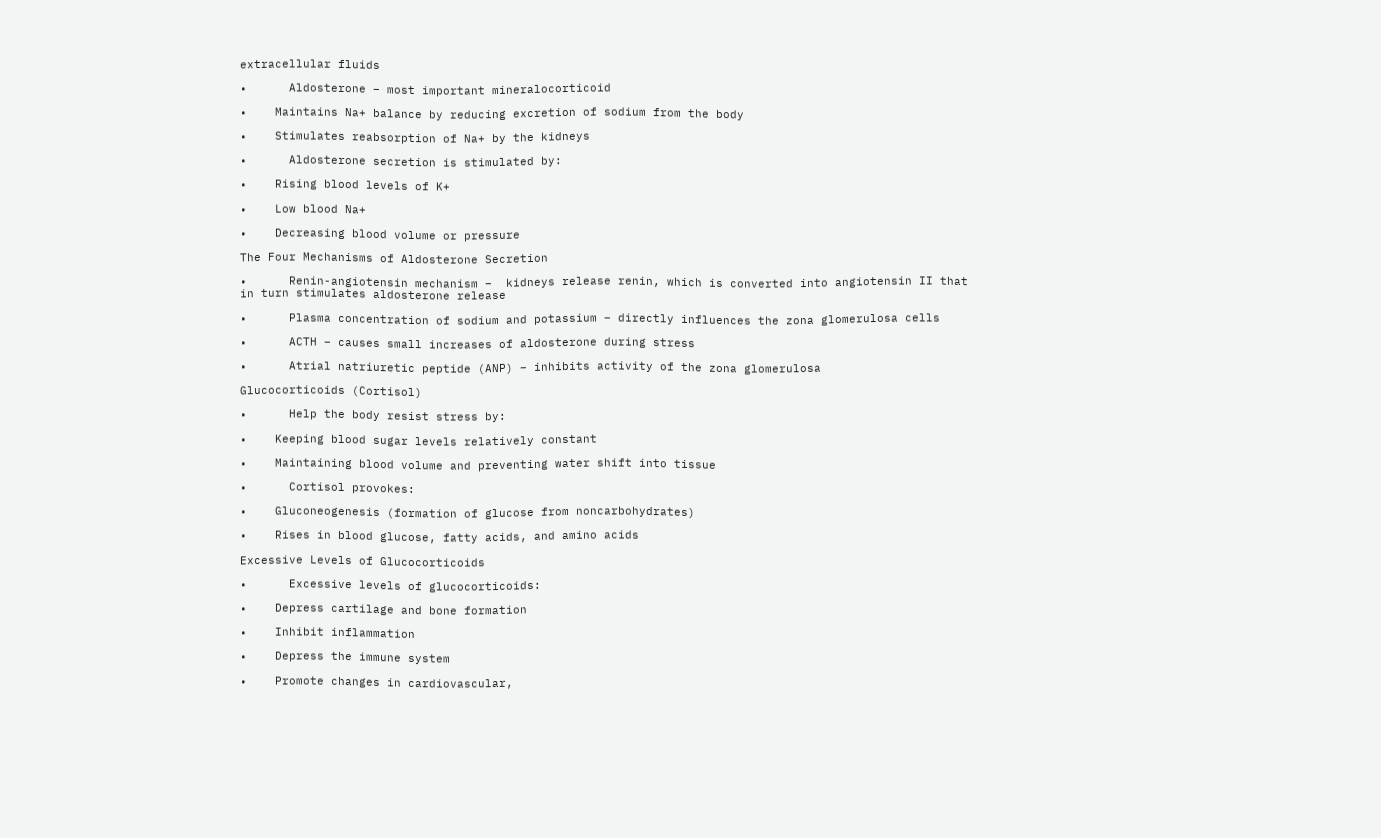extracellular fluids

•      Aldosterone – most important mineralocorticoid

•    Maintains Na+ balance by reducing excretion of sodium from the body

•    Stimulates reabsorption of Na+ by the kidneys

•      Aldosterone secretion is stimulated by:

•    Rising blood levels of K+

•    Low blood Na+

•    Decreasing blood volume or pressure

The Four Mechanisms of Aldosterone Secretion

•      Renin-angiotensin mechanism –  kidneys release renin, which is converted into angiotensin II that in turn stimulates aldosterone release

•      Plasma concentration of sodium and potassium – directly influences the zona glomerulosa cells

•      ACTH – causes small increases of aldosterone during stress

•      Atrial natriuretic peptide (ANP) – inhibits activity of the zona glomerulosa

Glucocorticoids (Cortisol)

•      Help the body resist stress by:

•    Keeping blood sugar levels relatively constant

•    Maintaining blood volume and preventing water shift into tissue

•      Cortisol provokes:

•    Gluconeogenesis (formation of glucose from noncarbohydrates)

•    Rises in blood glucose, fatty acids, and amino acids

Excessive Levels of Glucocorticoids

•      Excessive levels of glucocorticoids:

•    Depress cartilage and bone formation

•    Inhibit inflammation

•    Depress the immune system

•    Promote changes in cardiovascular,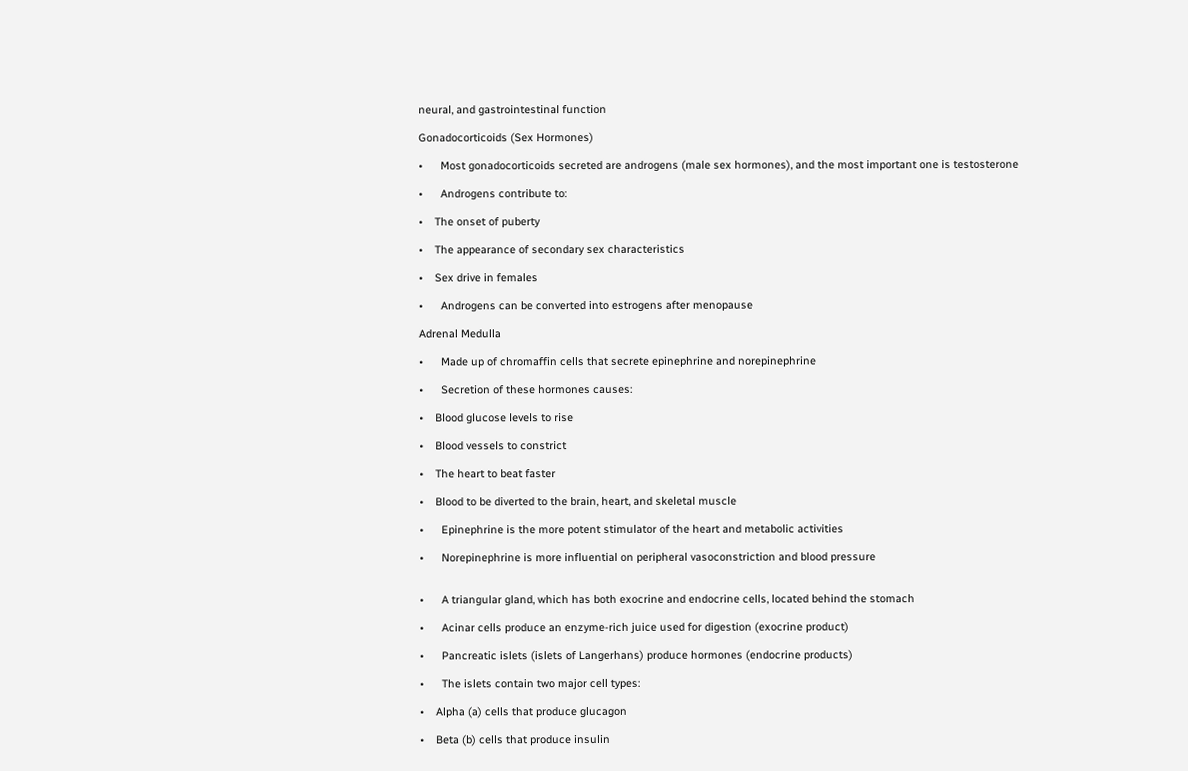neural, and gastrointestinal function

Gonadocorticoids (Sex Hormones)

•      Most gonadocorticoids secreted are androgens (male sex hormones), and the most important one is testosterone

•      Androgens contribute to:

•    The onset of puberty

•    The appearance of secondary sex characteristics

•    Sex drive in females

•      Androgens can be converted into estrogens after menopause

Adrenal Medulla

•      Made up of chromaffin cells that secrete epinephrine and norepinephrine

•      Secretion of these hormones causes:

•    Blood glucose levels to rise

•    Blood vessels to constrict

•    The heart to beat faster

•    Blood to be diverted to the brain, heart, and skeletal muscle

•      Epinephrine is the more potent stimulator of the heart and metabolic activities

•      Norepinephrine is more influential on peripheral vasoconstriction and blood pressure


•      A triangular gland, which has both exocrine and endocrine cells, located behind the stomach

•      Acinar cells produce an enzyme-rich juice used for digestion (exocrine product)

•      Pancreatic islets (islets of Langerhans) produce hormones (endocrine products)

•      The islets contain two major cell types:

•    Alpha (a) cells that produce glucagon

•    Beta (b) cells that produce insulin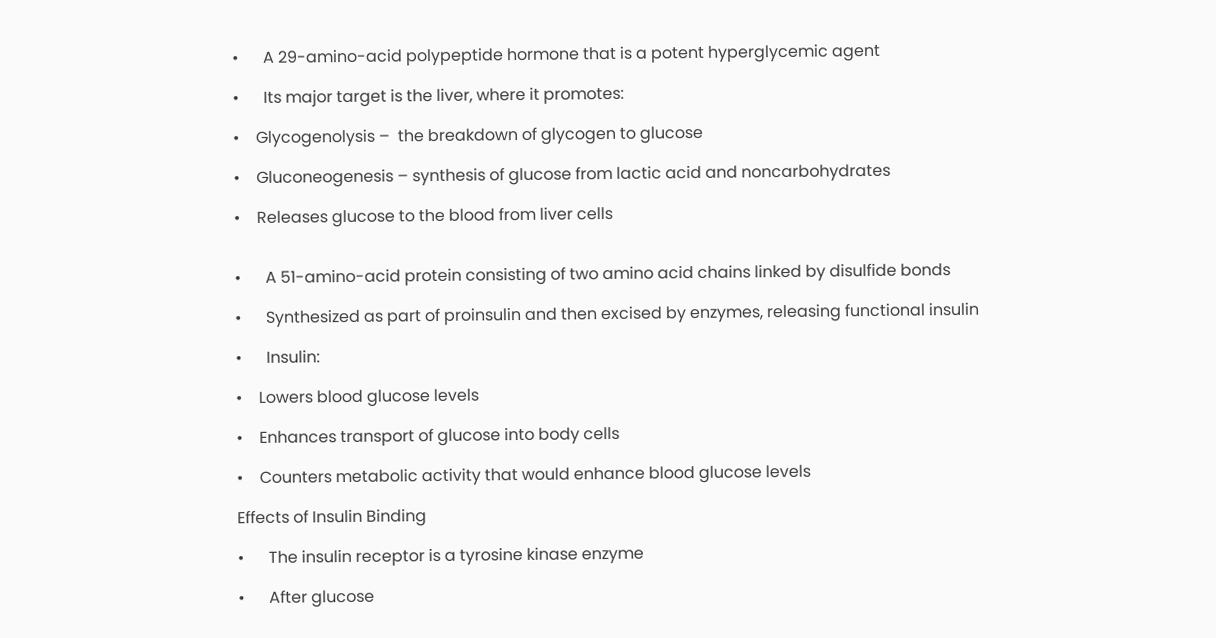•      A 29-amino-acid polypeptide hormone that is a potent hyperglycemic agent

•      Its major target is the liver, where it promotes:

•    Glycogenolysis –  the breakdown of glycogen to glucose

•    Gluconeogenesis – synthesis of glucose from lactic acid and noncarbohydrates

•    Releases glucose to the blood from liver cells


•      A 51-amino-acid protein consisting of two amino acid chains linked by disulfide bonds

•      Synthesized as part of proinsulin and then excised by enzymes, releasing functional insulin

•      Insulin:

•    Lowers blood glucose levels

•    Enhances transport of glucose into body cells

•    Counters metabolic activity that would enhance blood glucose levels

Effects of Insulin Binding

•      The insulin receptor is a tyrosine kinase enzyme

•      After glucose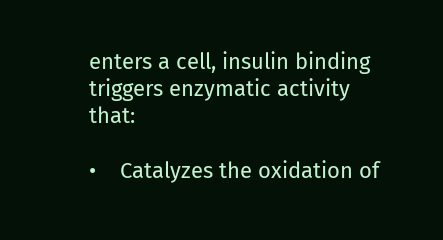enters a cell, insulin binding triggers enzymatic activity that:

•    Catalyzes the oxidation of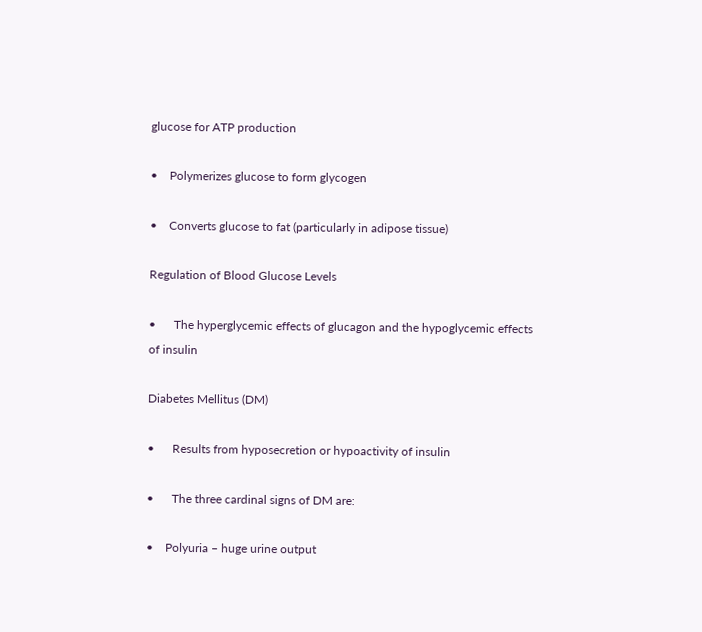glucose for ATP production

•    Polymerizes glucose to form glycogen

•    Converts glucose to fat (particularly in adipose tissue)

Regulation of Blood Glucose Levels

•      The hyperglycemic effects of glucagon and the hypoglycemic effects of insulin

Diabetes Mellitus (DM)

•      Results from hyposecretion or hypoactivity of insulin

•      The three cardinal signs of DM are:

•    Polyuria – huge urine output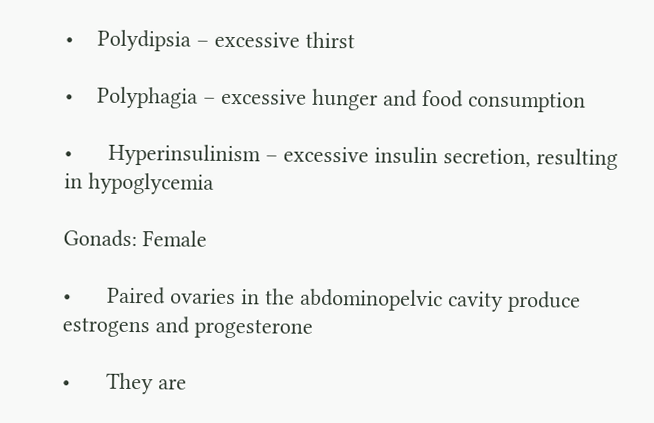•    Polydipsia – excessive thirst

•    Polyphagia – excessive hunger and food consumption

•      Hyperinsulinism – excessive insulin secretion, resulting in hypoglycemia

Gonads: Female

•      Paired ovaries in the abdominopelvic cavity produce estrogens and progesterone

•      They are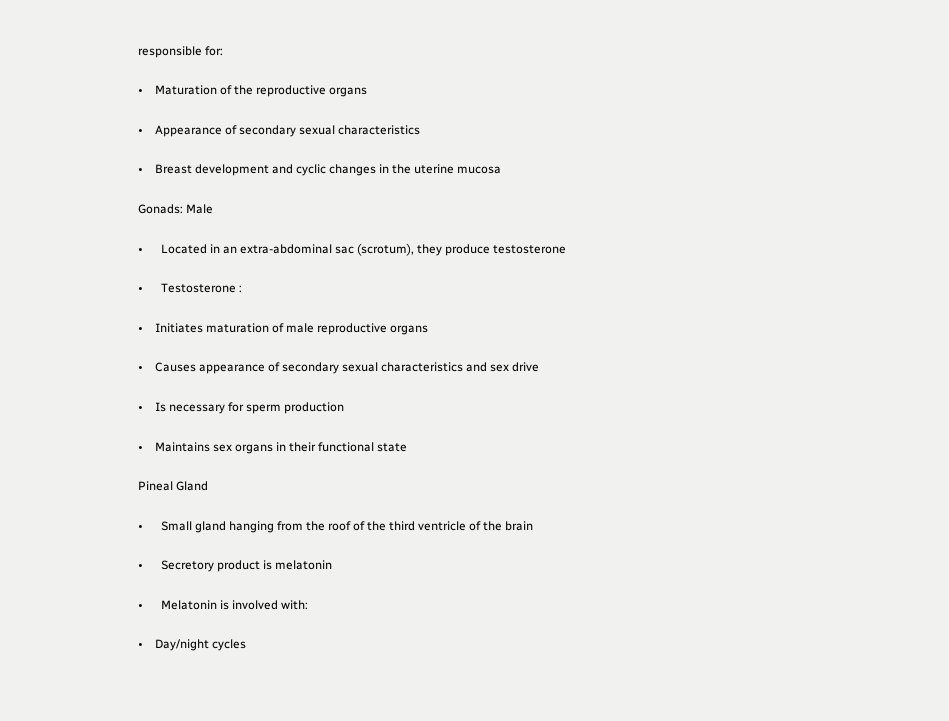responsible for:

•    Maturation of the reproductive organs

•    Appearance of secondary sexual characteristics

•    Breast development and cyclic changes in the uterine mucosa

Gonads: Male

•      Located in an extra-abdominal sac (scrotum), they produce testosterone

•      Testosterone :

•    Initiates maturation of male reproductive organs

•    Causes appearance of secondary sexual characteristics and sex drive

•    Is necessary for sperm production

•    Maintains sex organs in their functional state

Pineal Gland

•      Small gland hanging from the roof of the third ventricle of the brain

•      Secretory product is melatonin

•      Melatonin is involved with:

•    Day/night cycles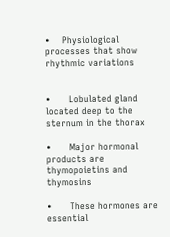•    Physiological processes that show rhythmic variations


•      Lobulated gland located deep to the sternum in the thorax

•      Major hormonal products are thymopoietins and thymosins

•      These hormones are essential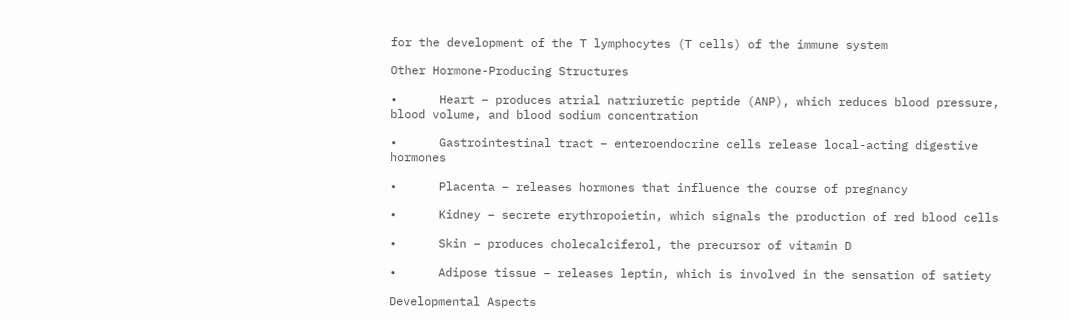for the development of the T lymphocytes (T cells) of the immune system

Other Hormone-Producing Structures

•      Heart – produces atrial natriuretic peptide (ANP), which reduces blood pressure, blood volume, and blood sodium concentration

•      Gastrointestinal tract – enteroendocrine cells release local-acting digestive hormones

•      Placenta – releases hormones that influence the course of pregnancy

•      Kidney – secrete erythropoietin, which signals the production of red blood cells

•      Skin – produces cholecalciferol, the precursor of vitamin D

•      Adipose tissue – releases leptin, which is involved in the sensation of satiety

Developmental Aspects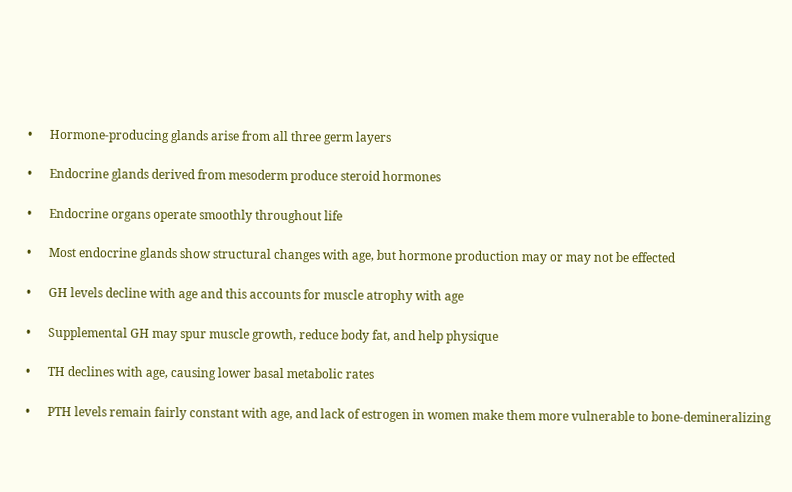•      Hormone-producing glands arise from all three germ layers

•      Endocrine glands derived from mesoderm produce steroid hormones

•      Endocrine organs operate smoothly throughout life

•      Most endocrine glands show structural changes with age, but hormone production may or may not be effected

•      GH levels decline with age and this accounts for muscle atrophy with age

•      Supplemental GH may spur muscle growth, reduce body fat, and help physique

•      TH declines with age, causing lower basal metabolic rates

•      PTH levels remain fairly constant with age, and lack of estrogen in women make them more vulnerable to bone-demineralizing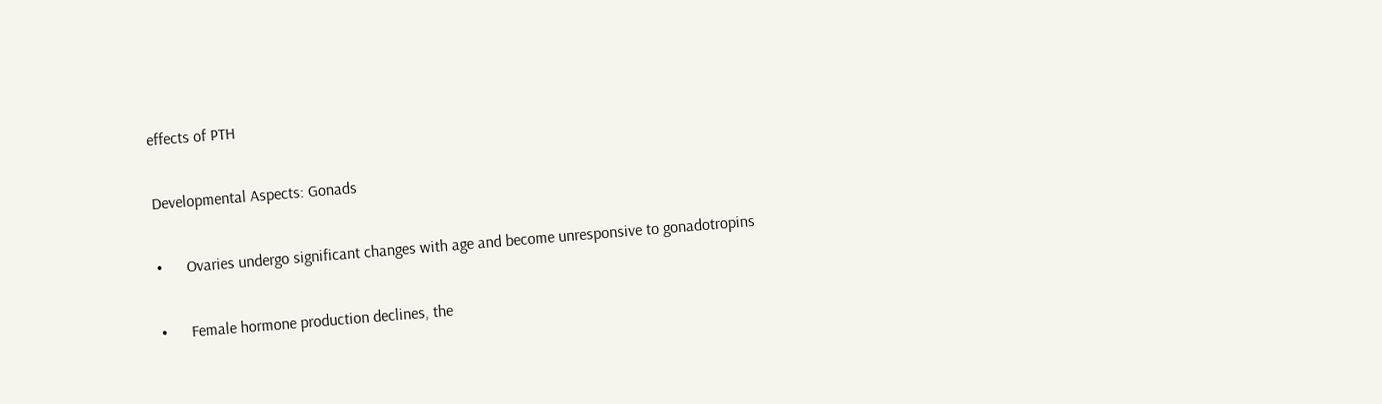effects of PTH

Developmental Aspects: Gonads

•      Ovaries undergo significant changes with age and become unresponsive to gonadotropins

•      Female hormone production declines, the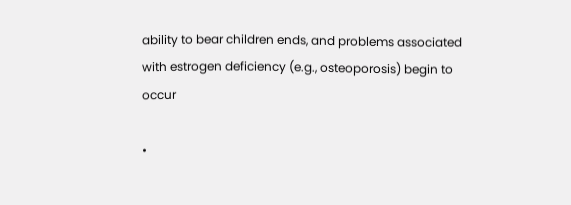ability to bear children ends, and problems associated with estrogen deficiency (e.g., osteoporosis) begin to occur

•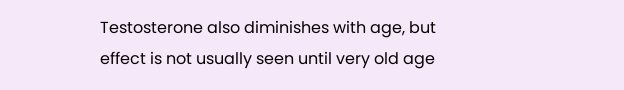Testosterone also diminishes with age, but effect is not usually seen until very old age